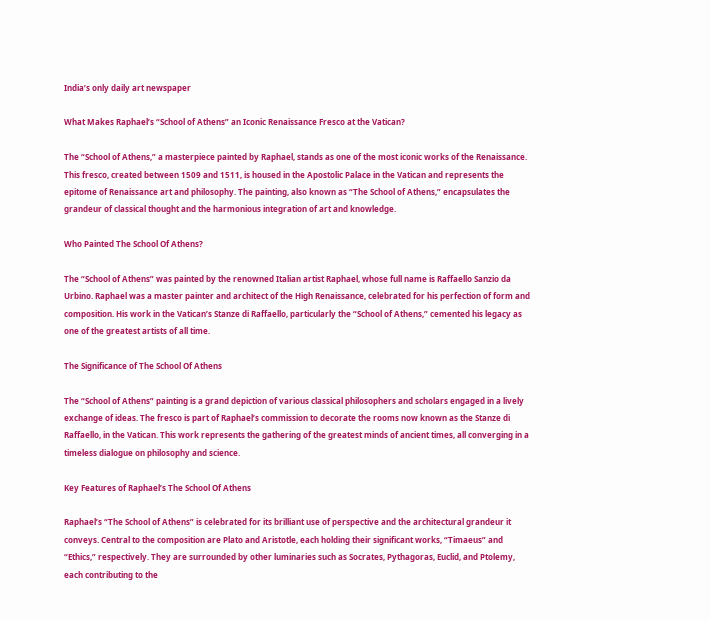India’s only daily art newspaper

What Makes Raphael’s “School of Athens” an Iconic Renaissance Fresco at the Vatican?

The “School of Athens,” a masterpiece painted by Raphael, stands as one of the most iconic works of the Renaissance. This fresco, created between 1509 and 1511, is housed in the Apostolic Palace in the Vatican and represents the epitome of Renaissance art and philosophy. The painting, also known as “The School of Athens,” encapsulates the grandeur of classical thought and the harmonious integration of art and knowledge.

Who Painted The School Of Athens?

The “School of Athens” was painted by the renowned Italian artist Raphael, whose full name is Raffaello Sanzio da Urbino. Raphael was a master painter and architect of the High Renaissance, celebrated for his perfection of form and composition. His work in the Vatican’s Stanze di Raffaello, particularly the “School of Athens,” cemented his legacy as one of the greatest artists of all time.

The Significance of The School Of Athens

The “School of Athens” painting is a grand depiction of various classical philosophers and scholars engaged in a lively exchange of ideas. The fresco is part of Raphael’s commission to decorate the rooms now known as the Stanze di Raffaello, in the Vatican. This work represents the gathering of the greatest minds of ancient times, all converging in a timeless dialogue on philosophy and science.

Key Features of Raphael’s The School Of Athens

Raphael’s “The School of Athens” is celebrated for its brilliant use of perspective and the architectural grandeur it conveys. Central to the composition are Plato and Aristotle, each holding their significant works, “Timaeus” and “Ethics,” respectively. They are surrounded by other luminaries such as Socrates, Pythagoras, Euclid, and Ptolemy, each contributing to the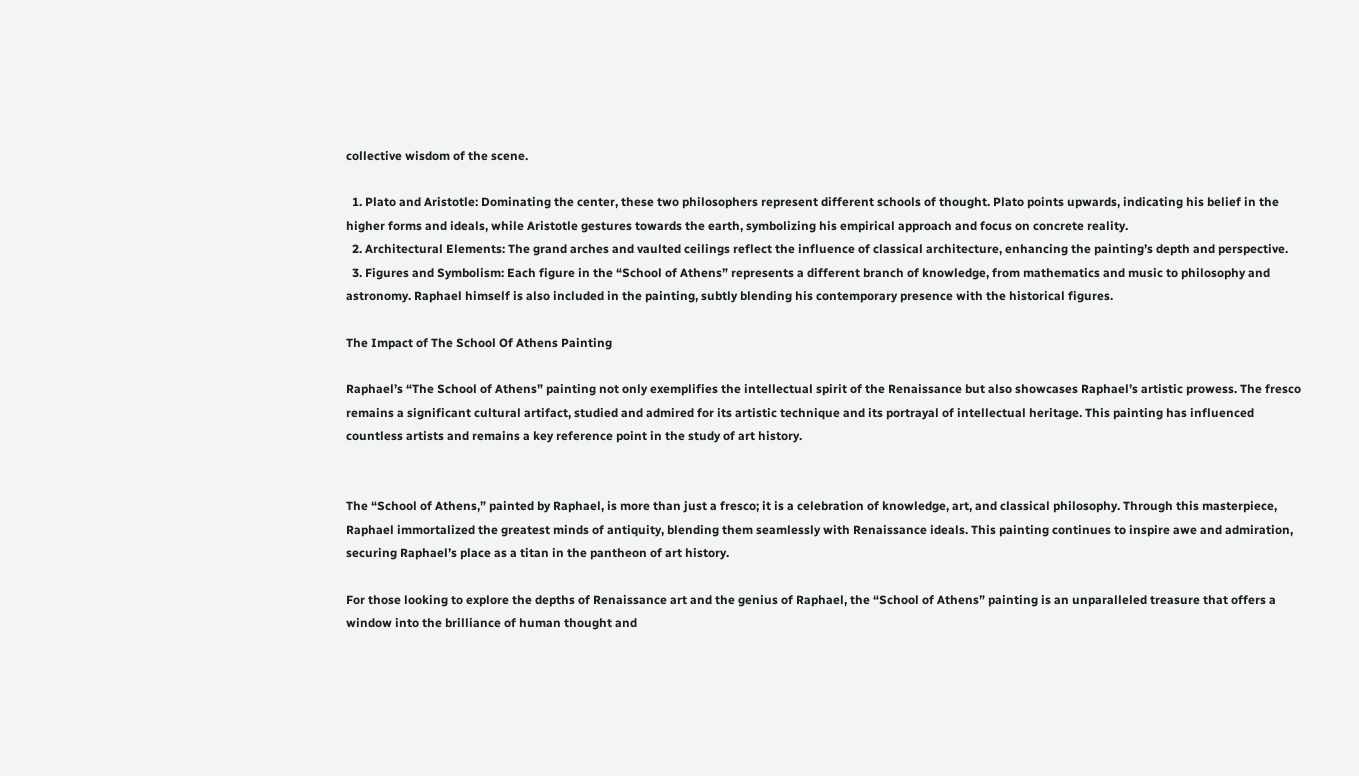collective wisdom of the scene.

  1. Plato and Aristotle: Dominating the center, these two philosophers represent different schools of thought. Plato points upwards, indicating his belief in the higher forms and ideals, while Aristotle gestures towards the earth, symbolizing his empirical approach and focus on concrete reality.
  2. Architectural Elements: The grand arches and vaulted ceilings reflect the influence of classical architecture, enhancing the painting’s depth and perspective.
  3. Figures and Symbolism: Each figure in the “School of Athens” represents a different branch of knowledge, from mathematics and music to philosophy and astronomy. Raphael himself is also included in the painting, subtly blending his contemporary presence with the historical figures.

The Impact of The School Of Athens Painting

Raphael’s “The School of Athens” painting not only exemplifies the intellectual spirit of the Renaissance but also showcases Raphael’s artistic prowess. The fresco remains a significant cultural artifact, studied and admired for its artistic technique and its portrayal of intellectual heritage. This painting has influenced countless artists and remains a key reference point in the study of art history.


The “School of Athens,” painted by Raphael, is more than just a fresco; it is a celebration of knowledge, art, and classical philosophy. Through this masterpiece, Raphael immortalized the greatest minds of antiquity, blending them seamlessly with Renaissance ideals. This painting continues to inspire awe and admiration, securing Raphael’s place as a titan in the pantheon of art history.

For those looking to explore the depths of Renaissance art and the genius of Raphael, the “School of Athens” painting is an unparalleled treasure that offers a window into the brilliance of human thought and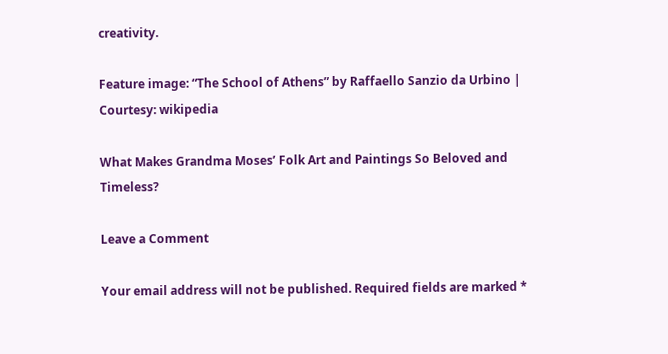creativity.

Feature image: “The School of Athens” by Raffaello Sanzio da Urbino | Courtesy: wikipedia

What Makes Grandma Moses’ Folk Art and Paintings So Beloved and Timeless?

Leave a Comment

Your email address will not be published. Required fields are marked *